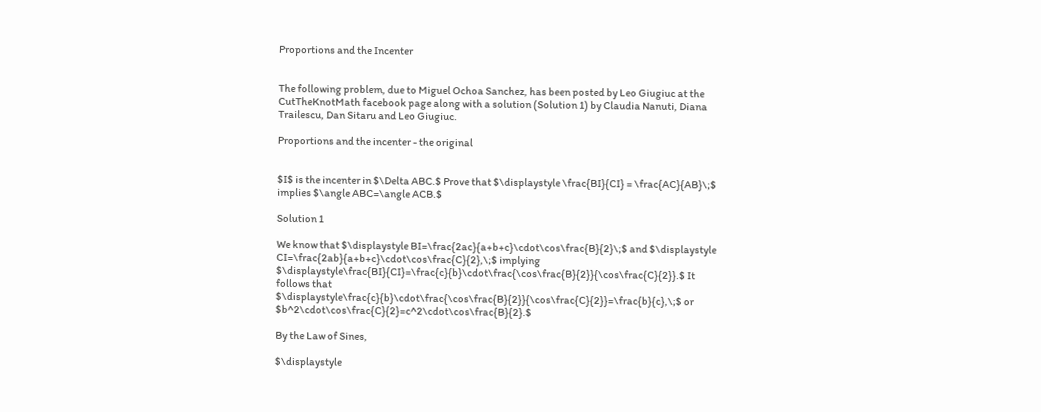Proportions and the Incenter


The following problem, due to Miguel Ochoa Sanchez, has been posted by Leo Giugiuc at the CutTheKnotMath facebook page along with a solution (Solution 1) by Claudia Nanuti, Diana Trailescu, Dan Sitaru and Leo Giugiuc.

Proportions and the incenter - the original


$I$ is the incenter in $\Delta ABC.$ Prove that $\displaystyle \frac{BI}{CI} = \frac{AC}{AB}\;$ implies $\angle ABC=\angle ACB.$

Solution 1

We know that $\displaystyle BI=\frac{2ac}{a+b+c}\cdot\cos\frac{B}{2}\;$ and $\displaystyle CI=\frac{2ab}{a+b+c}\cdot\cos\frac{C}{2},\;$ implying $\displaystyle\frac{BI}{CI}=\frac{c}{b}\cdot\frac{\cos\frac{B}{2}}{\cos\frac{C}{2}}.$ It follows that $\displaystyle\frac{c}{b}\cdot\frac{\cos\frac{B}{2}}{\cos\frac{C}{2}}=\frac{b}{c},\;$ or $b^2\cdot\cos\frac{C}{2}=c^2\cdot\cos\frac{B}{2}.$

By the Law of Sines,

$\displaystyle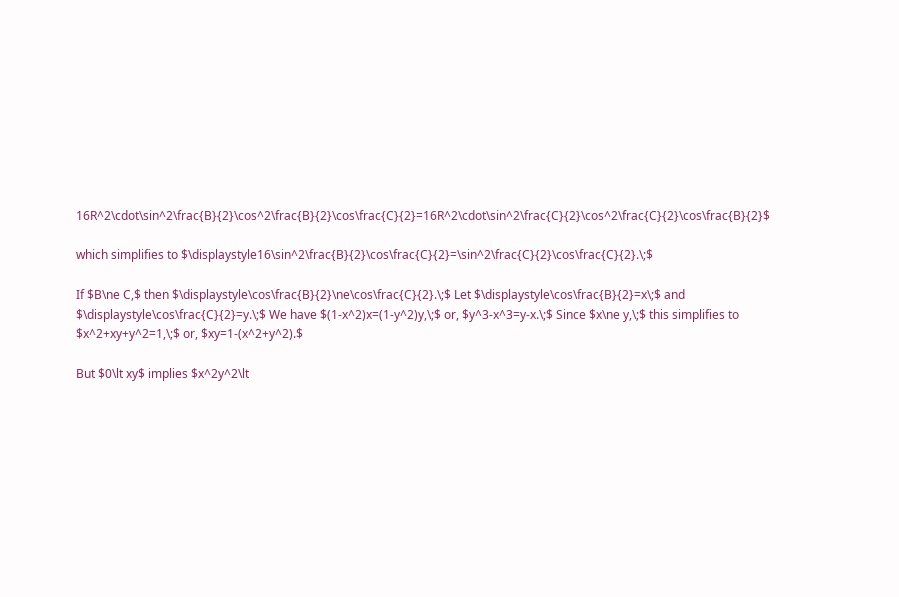16R^2\cdot\sin^2\frac{B}{2}\cos^2\frac{B}{2}\cos\frac{C}{2}=16R^2\cdot\sin^2\frac{C}{2}\cos^2\frac{C}{2}\cos\frac{B}{2}$

which simplifies to $\displaystyle16\sin^2\frac{B}{2}\cos\frac{C}{2}=\sin^2\frac{C}{2}\cos\frac{C}{2}.\;$

If $B\ne C,$ then $\displaystyle\cos\frac{B}{2}\ne\cos\frac{C}{2}.\;$ Let $\displaystyle\cos\frac{B}{2}=x\;$ and $\displaystyle\cos\frac{C}{2}=y.\;$ We have $(1-x^2)x=(1-y^2)y,\;$ or, $y^3-x^3=y-x.\;$ Since $x\ne y,\;$ this simplifies to $x^2+xy+y^2=1,\;$ or, $xy=1-(x^2+y^2).$

But $0\lt xy$ implies $x^2y^2\lt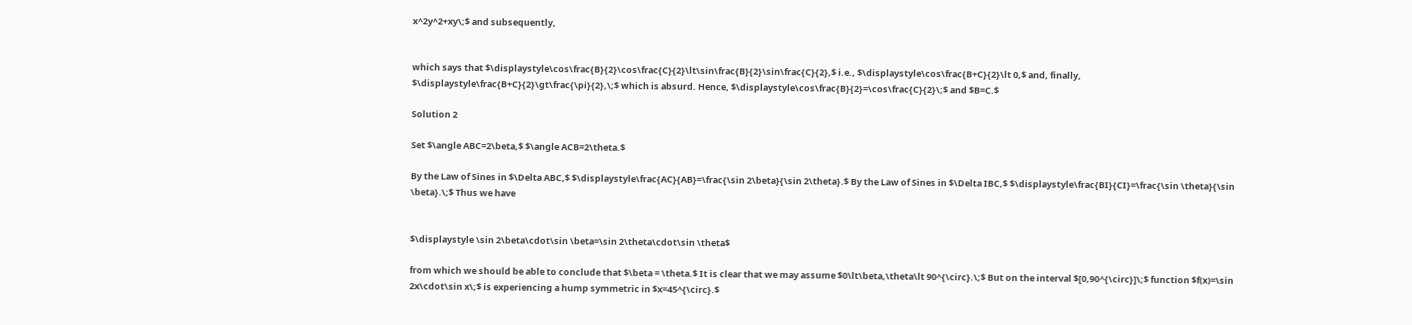x^2y^2+xy\;$ and subsequently,


which says that $\displaystyle\cos\frac{B}{2}\cos\frac{C}{2}\lt\sin\frac{B}{2}\sin\frac{C}{2},$ i.e., $\displaystyle\cos\frac{B+C}{2}\lt 0,$ and, finally, $\displaystyle\frac{B+C}{2}\gt\frac{\pi}{2},\;$ which is absurd. Hence, $\displaystyle\cos\frac{B}{2}=\cos\frac{C}{2}\;$ and $B=C.$

Solution 2

Set $\angle ABC=2\beta,$ $\angle ACB=2\theta.$

By the Law of Sines in $\Delta ABC,$ $\displaystyle\frac{AC}{AB}=\frac{\sin 2\beta}{\sin 2\theta}.$ By the Law of Sines in $\Delta IBC,$ $\displaystyle\frac{BI}{CI}=\frac{\sin \theta}{\sin \beta}.\;$ Thus we have


$\displaystyle \sin 2\beta\cdot\sin \beta=\sin 2\theta\cdot\sin \theta$

from which we should be able to conclude that $\beta = \theta.$ It is clear that we may assume $0\lt\beta,\theta\lt 90^{\circ}.\;$ But on the interval $[0,90^{\circ}]\;$ function $f(x)=\sin 2x\cdot\sin x\;$ is experiencing a hump symmetric in $x=45^{\circ}.$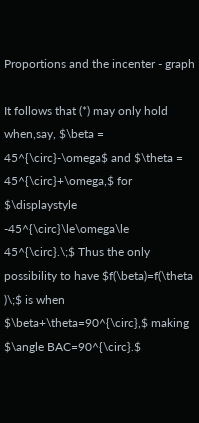Proportions and the incenter - graph

It follows that (*) may only hold when,say, $\beta = 45^{\circ}-\omega$ and $\theta = 45^{\circ}+\omega,$ for $\displaystyle -45^{\circ}\le\omega\le 45^{\circ}.\;$ Thus the only possibility to have $f(\beta)=f(\theta )\;$ is when $\beta+\theta=90^{\circ},$ making $\angle BAC=90^{\circ}.$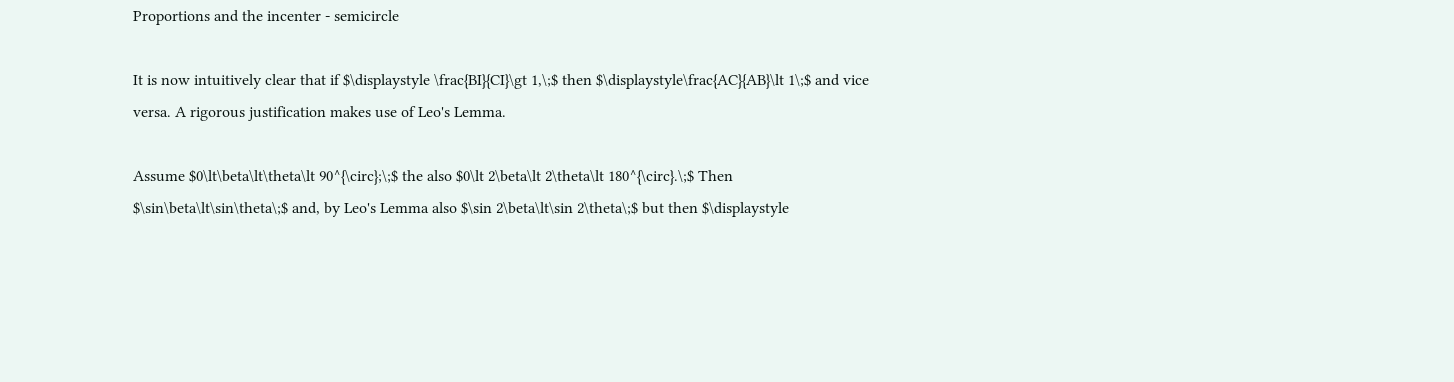Proportions and the incenter - semicircle

It is now intuitively clear that if $\displaystyle \frac{BI}{CI}\gt 1,\;$ then $\displaystyle\frac{AC}{AB}\lt 1\;$ and vice versa. A rigorous justification makes use of Leo's Lemma.

Assume $0\lt\beta\lt\theta\lt 90^{\circ};\;$ the also $0\lt 2\beta\lt 2\theta\lt 180^{\circ}.\;$ Then $\sin\beta\lt\sin\theta\;$ and, by Leo's Lemma also $\sin 2\beta\lt\sin 2\theta\;$ but then $\displaystyle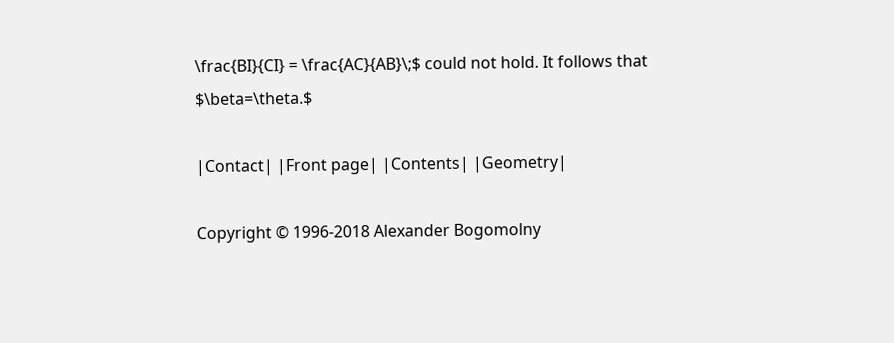\frac{BI}{CI} = \frac{AC}{AB}\;$ could not hold. It follows that $\beta=\theta.$

|Contact| |Front page| |Contents| |Geometry|

Copyright © 1996-2018 Alexander Bogomolny